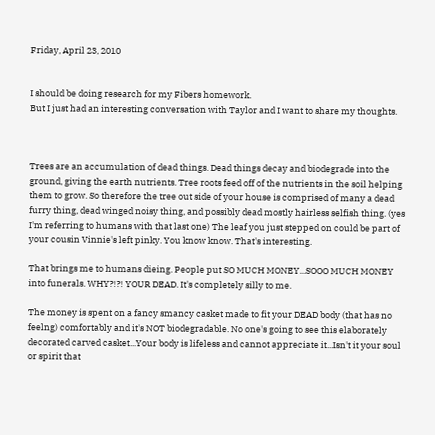Friday, April 23, 2010


I should be doing research for my Fibers homework.
But I just had an interesting conversation with Taylor and I want to share my thoughts.



Trees are an accumulation of dead things. Dead things decay and biodegrade into the ground, giving the earth nutrients. Tree roots feed off of the nutrients in the soil helping them to grow. So therefore the tree out side of your house is comprised of many a dead furry thing, dead winged noisy thing, and possibly dead mostly hairless selfish thing. (yes I'm referring to humans with that last one) The leaf you just stepped on could be part of your cousin Vinnie's left pinky. You know know. That's interesting.

That brings me to humans dieing. People put SO MUCH MONEY...SOOO MUCH MONEY into funerals. WHY?!?! YOUR DEAD. It's completely silly to me.

The money is spent on a fancy smancy casket made to fit your DEAD body (that has no feelng) comfortably and it's NOT biodegradable. No one's going to see this elaborately decorated carved casket...Your body is lifeless and cannot appreciate it...Isn't it your soul or spirit that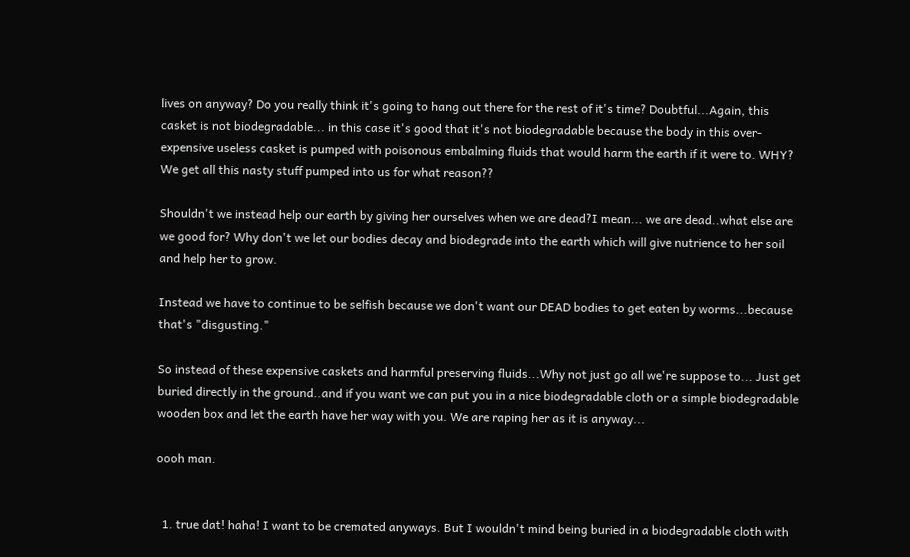lives on anyway? Do you really think it's going to hang out there for the rest of it's time? Doubtful...Again, this casket is not biodegradable... in this case it's good that it's not biodegradable because the body in this over-expensive useless casket is pumped with poisonous embalming fluids that would harm the earth if it were to. WHY? We get all this nasty stuff pumped into us for what reason??

Shouldn't we instead help our earth by giving her ourselves when we are dead?I mean... we are dead..what else are we good for? Why don't we let our bodies decay and biodegrade into the earth which will give nutrience to her soil and help her to grow.

Instead we have to continue to be selfish because we don't want our DEAD bodies to get eaten by worms...because that's "disgusting."

So instead of these expensive caskets and harmful preserving fluids...Why not just go all we're suppose to... Just get buried directly in the ground..and if you want we can put you in a nice biodegradable cloth or a simple biodegradable wooden box and let the earth have her way with you. We are raping her as it is anyway...

oooh man.


  1. true dat! haha! I want to be cremated anyways. But I wouldn't mind being buried in a biodegradable cloth with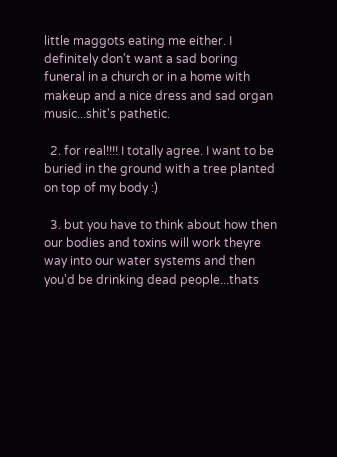little maggots eating me either. I definitely don't want a sad boring funeral in a church or in a home with makeup and a nice dress and sad organ music...shit's pathetic.

  2. for real!!!! I totally agree. I want to be buried in the ground with a tree planted on top of my body :)

  3. but you have to think about how then our bodies and toxins will work theyre way into our water systems and then you'd be drinking dead people...thats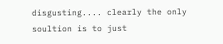disgusting.... clearly the only soultion is to just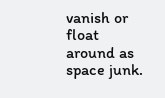vanish or float around as space junk.